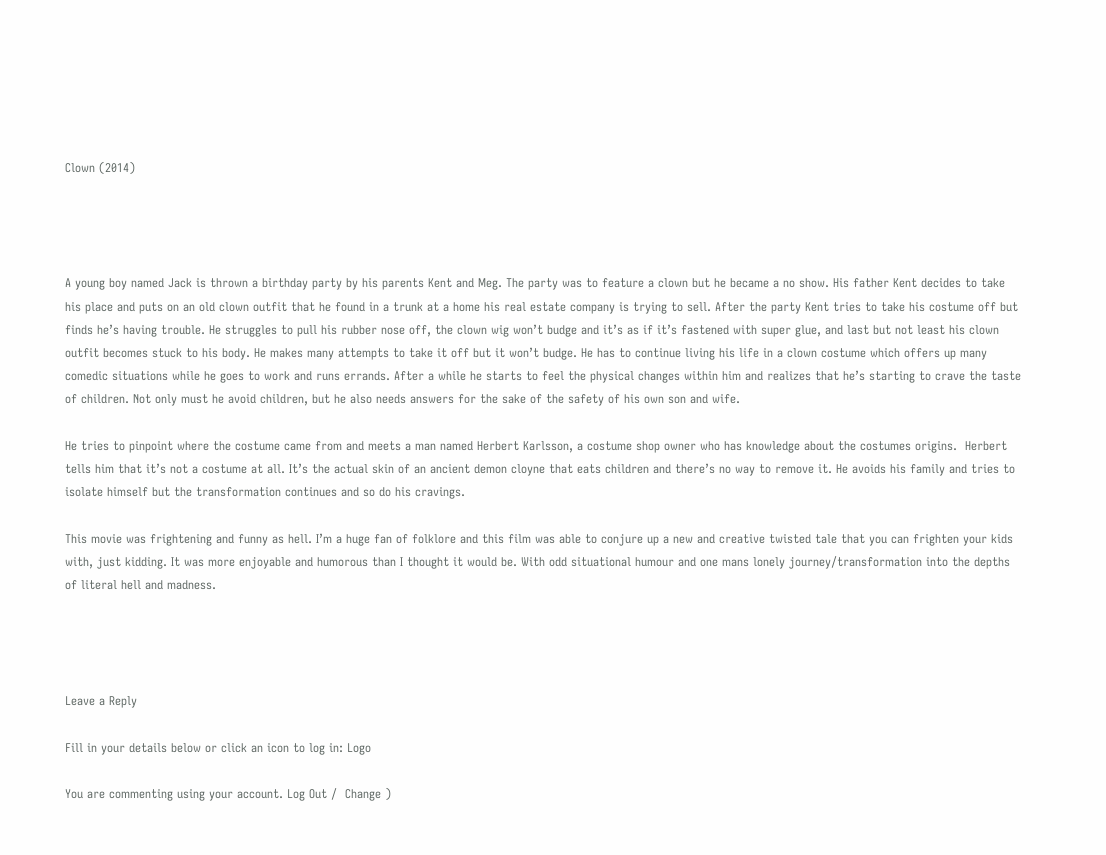Clown (2014)




A young boy named Jack is thrown a birthday party by his parents Kent and Meg. The party was to feature a clown but he became a no show. His father Kent decides to take his place and puts on an old clown outfit that he found in a trunk at a home his real estate company is trying to sell. After the party Kent tries to take his costume off but finds he’s having trouble. He struggles to pull his rubber nose off, the clown wig won’t budge and it’s as if it’s fastened with super glue, and last but not least his clown outfit becomes stuck to his body. He makes many attempts to take it off but it won’t budge. He has to continue living his life in a clown costume which offers up many comedic situations while he goes to work and runs errands. After a while he starts to feel the physical changes within him and realizes that he’s starting to crave the taste of children. Not only must he avoid children, but he also needs answers for the sake of the safety of his own son and wife.

He tries to pinpoint where the costume came from and meets a man named Herbert Karlsson, a costume shop owner who has knowledge about the costumes origins.  Herbert tells him that it’s not a costume at all. It’s the actual skin of an ancient demon cloyne that eats children and there’s no way to remove it. He avoids his family and tries to isolate himself but the transformation continues and so do his cravings.

This movie was frightening and funny as hell. I’m a huge fan of folklore and this film was able to conjure up a new and creative twisted tale that you can frighten your kids with, just kidding. It was more enjoyable and humorous than I thought it would be. With odd situational humour and one mans lonely journey/transformation into the depths of literal hell and madness.




Leave a Reply

Fill in your details below or click an icon to log in: Logo

You are commenting using your account. Log Out /  Change )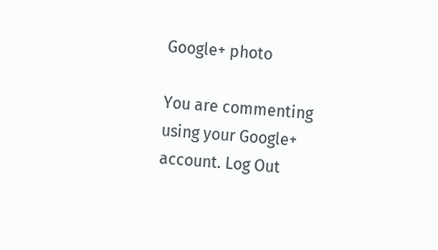Google+ photo

You are commenting using your Google+ account. Log Out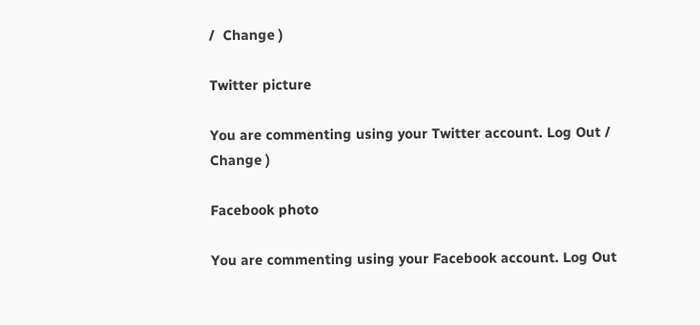/  Change )

Twitter picture

You are commenting using your Twitter account. Log Out /  Change )

Facebook photo

You are commenting using your Facebook account. Log Out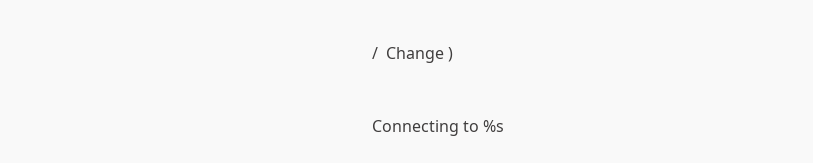/  Change )


Connecting to %s